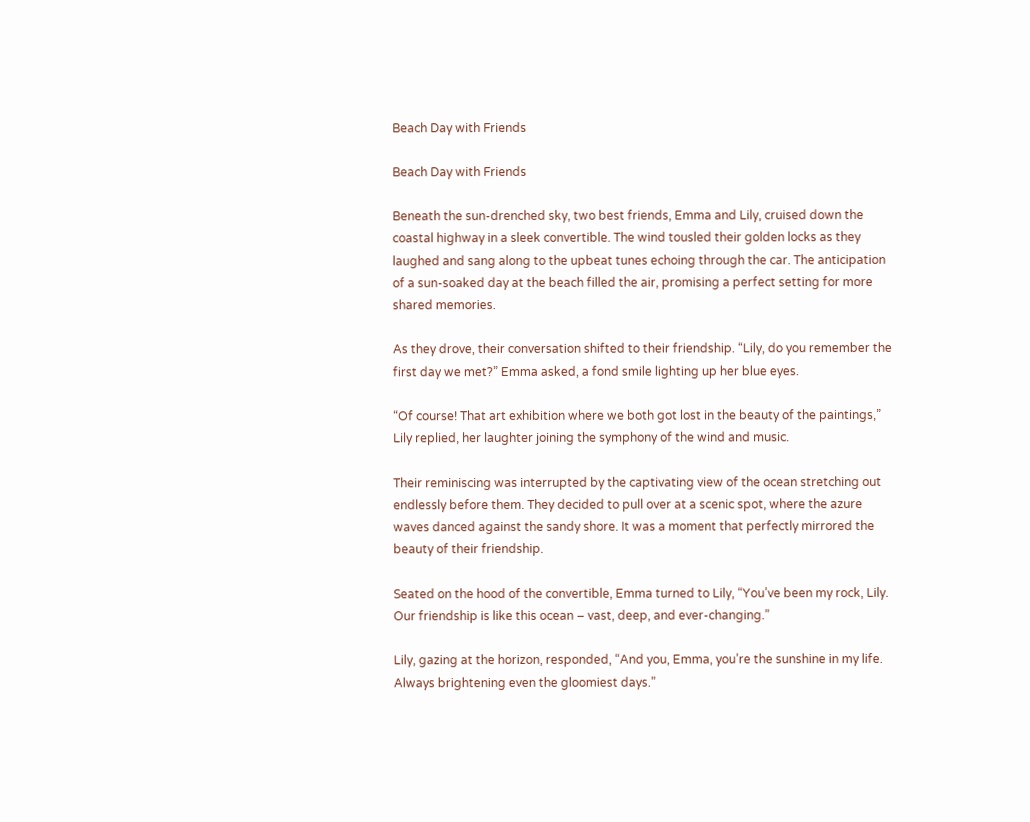Beach Day with Friends

Beach Day with Friends

Beneath the sun-drenched sky, two best friends, Emma and Lily, cruised down the coastal highway in a sleek convertible. The wind tousled their golden locks as they laughed and sang along to the upbeat tunes echoing through the car. The anticipation of a sun-soaked day at the beach filled the air, promising a perfect setting for more shared memories.

As they drove, their conversation shifted to their friendship. “Lily, do you remember the first day we met?” Emma asked, a fond smile lighting up her blue eyes.

“Of course! That art exhibition where we both got lost in the beauty of the paintings,” Lily replied, her laughter joining the symphony of the wind and music.

Their reminiscing was interrupted by the captivating view of the ocean stretching out endlessly before them. They decided to pull over at a scenic spot, where the azure waves danced against the sandy shore. It was a moment that perfectly mirrored the beauty of their friendship.

Seated on the hood of the convertible, Emma turned to Lily, “You’ve been my rock, Lily. Our friendship is like this ocean – vast, deep, and ever-changing.”

Lily, gazing at the horizon, responded, “And you, Emma, you’re the sunshine in my life. Always brightening even the gloomiest days.”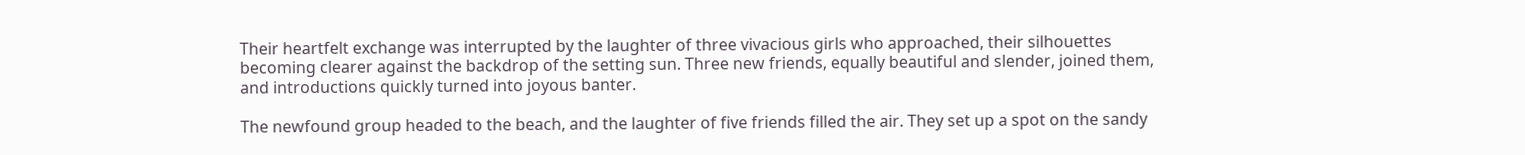Their heartfelt exchange was interrupted by the laughter of three vivacious girls who approached, their silhouettes becoming clearer against the backdrop of the setting sun. Three new friends, equally beautiful and slender, joined them, and introductions quickly turned into joyous banter.

The newfound group headed to the beach, and the laughter of five friends filled the air. They set up a spot on the sandy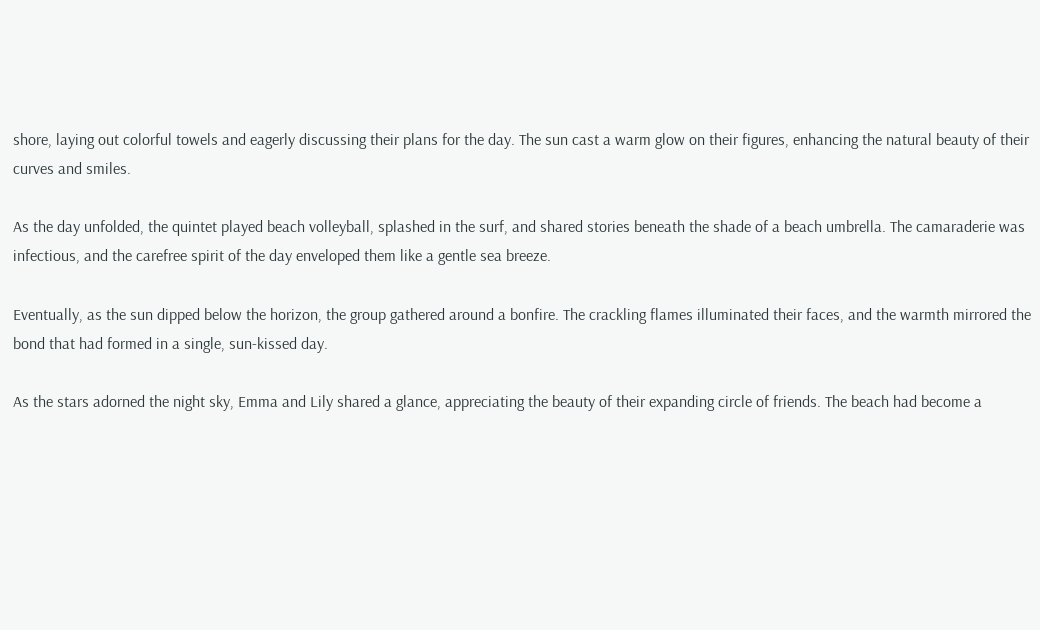shore, laying out colorful towels and eagerly discussing their plans for the day. The sun cast a warm glow on their figures, enhancing the natural beauty of their curves and smiles.

As the day unfolded, the quintet played beach volleyball, splashed in the surf, and shared stories beneath the shade of a beach umbrella. The camaraderie was infectious, and the carefree spirit of the day enveloped them like a gentle sea breeze.

Eventually, as the sun dipped below the horizon, the group gathered around a bonfire. The crackling flames illuminated their faces, and the warmth mirrored the bond that had formed in a single, sun-kissed day.

As the stars adorned the night sky, Emma and Lily shared a glance, appreciating the beauty of their expanding circle of friends. The beach had become a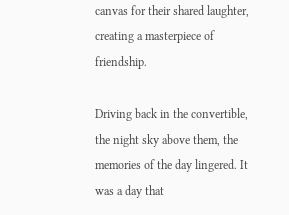canvas for their shared laughter, creating a masterpiece of friendship.

Driving back in the convertible, the night sky above them, the memories of the day lingered. It was a day that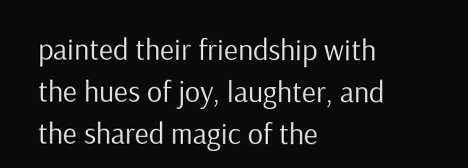painted their friendship with the hues of joy, laughter, and the shared magic of the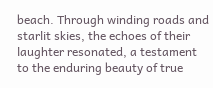beach. Through winding roads and starlit skies, the echoes of their laughter resonated, a testament to the enduring beauty of true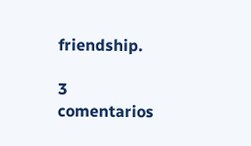friendship.

3 comentarios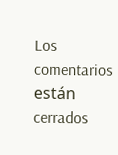Los comentarios están cerrados